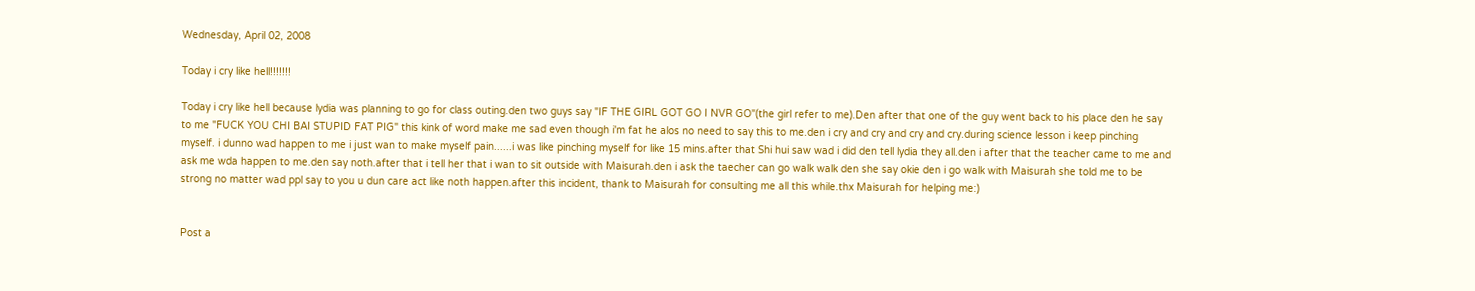Wednesday, April 02, 2008

Today i cry like hell!!!!!!!

Today i cry like hell because lydia was planning to go for class outing.den two guys say "IF THE GIRL GOT GO I NVR GO"(the girl refer to me).Den after that one of the guy went back to his place den he say to me "FUCK YOU CHI BAI STUPID FAT PIG" this kink of word make me sad even though i'm fat he alos no need to say this to me.den i cry and cry and cry and cry.during science lesson i keep pinching myself. i dunno wad happen to me i just wan to make myself pain......i was like pinching myself for like 15 mins.after that Shi hui saw wad i did den tell lydia they all.den i after that the teacher came to me and ask me wda happen to me.den say noth.after that i tell her that i wan to sit outside with Maisurah.den i ask the taecher can go walk walk den she say okie den i go walk with Maisurah she told me to be strong no matter wad ppl say to you u dun care act like noth happen.after this incident, thank to Maisurah for consulting me all this while.thx Maisurah for helping me:)


Post a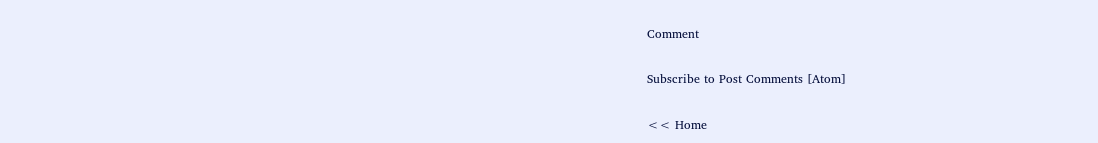Comment

Subscribe to Post Comments [Atom]

<< Home